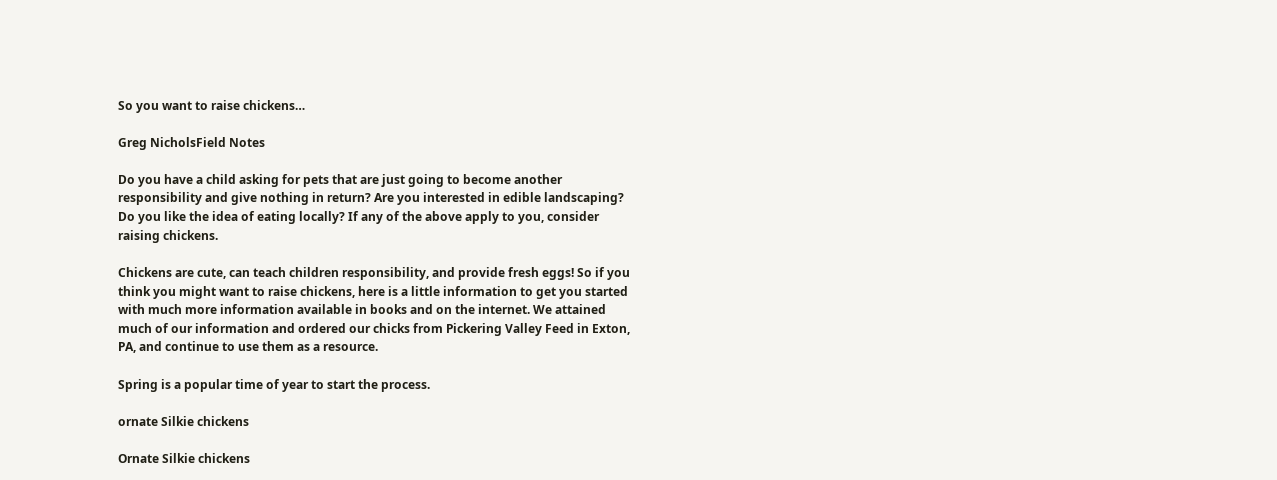So you want to raise chickens…

Greg NicholsField Notes

Do you have a child asking for pets that are just going to become another responsibility and give nothing in return? Are you interested in edible landscaping? Do you like the idea of eating locally? If any of the above apply to you, consider raising chickens.

Chickens are cute, can teach children responsibility, and provide fresh eggs! So if you think you might want to raise chickens, here is a little information to get you started with much more information available in books and on the internet. We attained much of our information and ordered our chicks from Pickering Valley Feed in Exton, PA, and continue to use them as a resource.

Spring is a popular time of year to start the process.

ornate Silkie chickens

Ornate Silkie chickens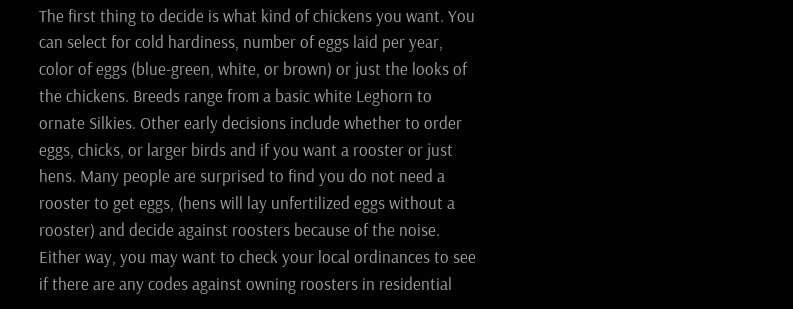The first thing to decide is what kind of chickens you want. You can select for cold hardiness, number of eggs laid per year, color of eggs (blue-green, white, or brown) or just the looks of the chickens. Breeds range from a basic white Leghorn to ornate Silkies. Other early decisions include whether to order eggs, chicks, or larger birds and if you want a rooster or just hens. Many people are surprised to find you do not need a rooster to get eggs, (hens will lay unfertilized eggs without a rooster) and decide against roosters because of the noise. Either way, you may want to check your local ordinances to see if there are any codes against owning roosters in residential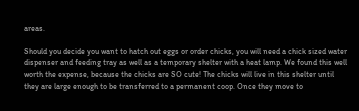areas.

Should you decide you want to hatch out eggs or order chicks, you will need a chick sized water dispenser and feeding tray as well as a temporary shelter with a heat lamp. We found this well worth the expense, because the chicks are SO cute! The chicks will live in this shelter until they are large enough to be transferred to a permanent coop. Once they move to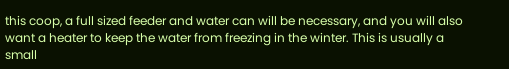this coop, a full sized feeder and water can will be necessary, and you will also want a heater to keep the water from freezing in the winter. This is usually a small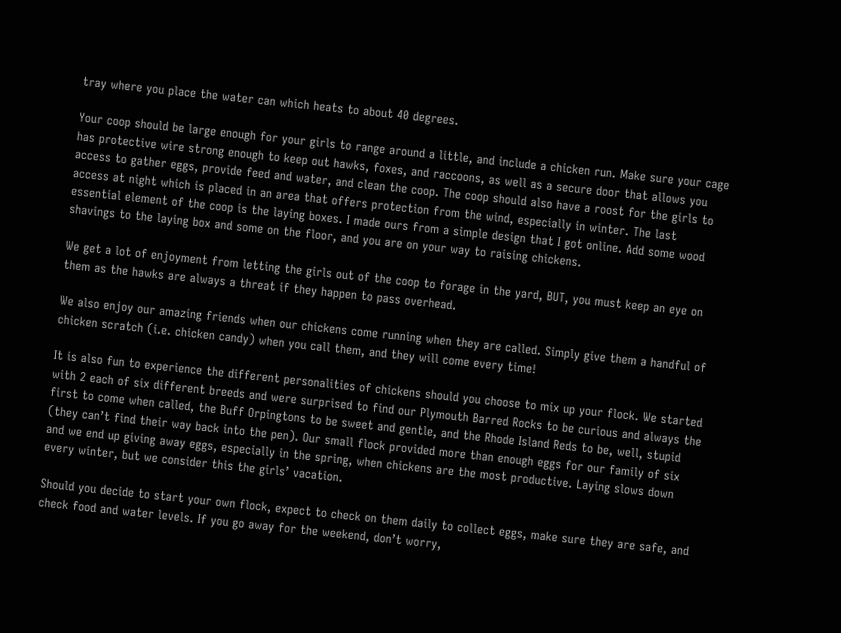tray where you place the water can which heats to about 40 degrees.

Your coop should be large enough for your girls to range around a little, and include a chicken run. Make sure your cage has protective wire strong enough to keep out hawks, foxes, and raccoons, as well as a secure door that allows you access to gather eggs, provide feed and water, and clean the coop. The coop should also have a roost for the girls to access at night which is placed in an area that offers protection from the wind, especially in winter. The last essential element of the coop is the laying boxes. I made ours from a simple design that I got online. Add some wood shavings to the laying box and some on the floor, and you are on your way to raising chickens.

We get a lot of enjoyment from letting the girls out of the coop to forage in the yard, BUT, you must keep an eye on them as the hawks are always a threat if they happen to pass overhead.

We also enjoy our amazing friends when our chickens come running when they are called. Simply give them a handful of chicken scratch (i.e. chicken candy) when you call them, and they will come every time!

It is also fun to experience the different personalities of chickens should you choose to mix up your flock. We started with 2 each of six different breeds and were surprised to find our Plymouth Barred Rocks to be curious and always the first to come when called, the Buff Orpingtons to be sweet and gentle, and the Rhode Island Reds to be, well, stupid (they can’t find their way back into the pen). Our small flock provided more than enough eggs for our family of six and we end up giving away eggs, especially in the spring, when chickens are the most productive. Laying slows down every winter, but we consider this the girls’ vacation.

Should you decide to start your own flock, expect to check on them daily to collect eggs, make sure they are safe, and check food and water levels. If you go away for the weekend, don’t worry,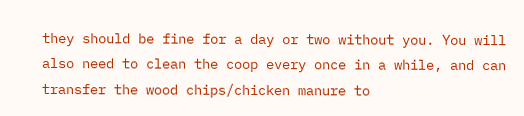they should be fine for a day or two without you. You will also need to clean the coop every once in a while, and can transfer the wood chips/chicken manure to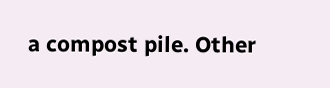a compost pile. Other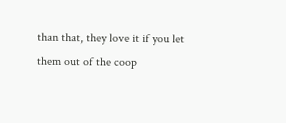than that, they love it if you let them out of the coop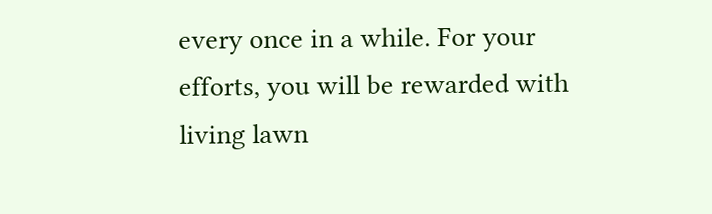every once in a while. For your efforts, you will be rewarded with living lawn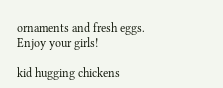ornaments and fresh eggs. Enjoy your girls!

kid hugging chickens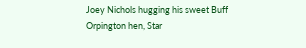Joey Nichols hugging his sweet Buff Orpington hen, Star